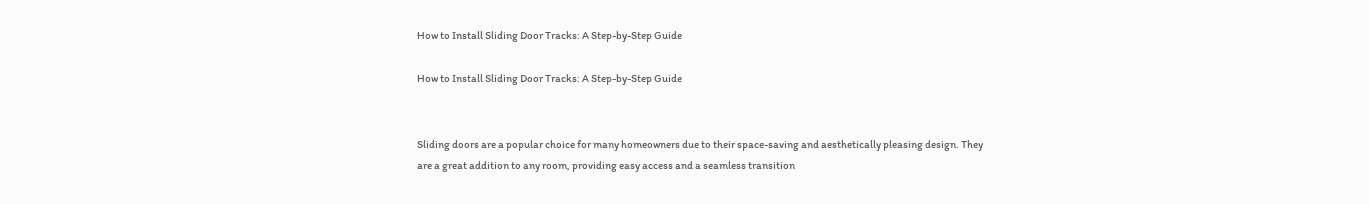How to Install Sliding Door Tracks: A Step-by-Step Guide

How to Install Sliding Door Tracks: A Step-by-Step Guide


Sliding doors are a popular choice for many homeowners due to their space-saving and aesthetically pleasing design. They are a great addition to any room, providing easy access and a seamless transition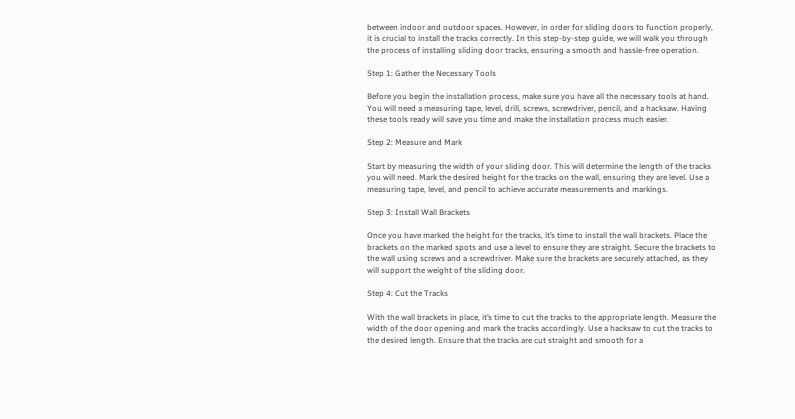between indoor and outdoor spaces. However, in order for sliding doors to function properly, it is crucial to install the tracks correctly. In this step-by-step guide, we will walk you through the process of installing sliding door tracks, ensuring a smooth and hassle-free operation.

Step 1: Gather the Necessary Tools

Before you begin the installation process, make sure you have all the necessary tools at hand. You will need a measuring tape, level, drill, screws, screwdriver, pencil, and a hacksaw. Having these tools ready will save you time and make the installation process much easier.

Step 2: Measure and Mark

Start by measuring the width of your sliding door. This will determine the length of the tracks you will need. Mark the desired height for the tracks on the wall, ensuring they are level. Use a measuring tape, level, and pencil to achieve accurate measurements and markings.

Step 3: Install Wall Brackets

Once you have marked the height for the tracks, it’s time to install the wall brackets. Place the brackets on the marked spots and use a level to ensure they are straight. Secure the brackets to the wall using screws and a screwdriver. Make sure the brackets are securely attached, as they will support the weight of the sliding door.

Step 4: Cut the Tracks

With the wall brackets in place, it’s time to cut the tracks to the appropriate length. Measure the width of the door opening and mark the tracks accordingly. Use a hacksaw to cut the tracks to the desired length. Ensure that the tracks are cut straight and smooth for a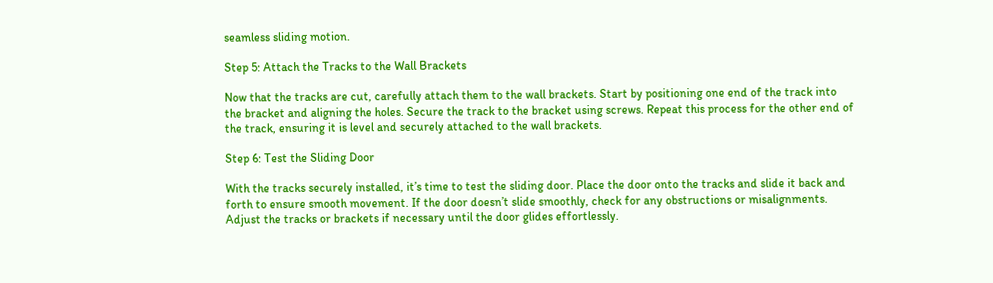seamless sliding motion.

Step 5: Attach the Tracks to the Wall Brackets

Now that the tracks are cut, carefully attach them to the wall brackets. Start by positioning one end of the track into the bracket and aligning the holes. Secure the track to the bracket using screws. Repeat this process for the other end of the track, ensuring it is level and securely attached to the wall brackets.

Step 6: Test the Sliding Door

With the tracks securely installed, it’s time to test the sliding door. Place the door onto the tracks and slide it back and forth to ensure smooth movement. If the door doesn’t slide smoothly, check for any obstructions or misalignments. Adjust the tracks or brackets if necessary until the door glides effortlessly.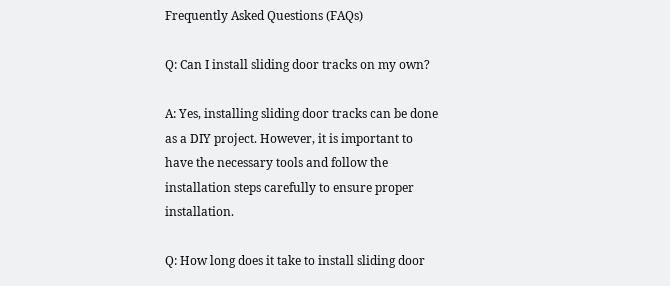Frequently Asked Questions (FAQs)

Q: Can I install sliding door tracks on my own?

A: Yes, installing sliding door tracks can be done as a DIY project. However, it is important to have the necessary tools and follow the installation steps carefully to ensure proper installation.

Q: How long does it take to install sliding door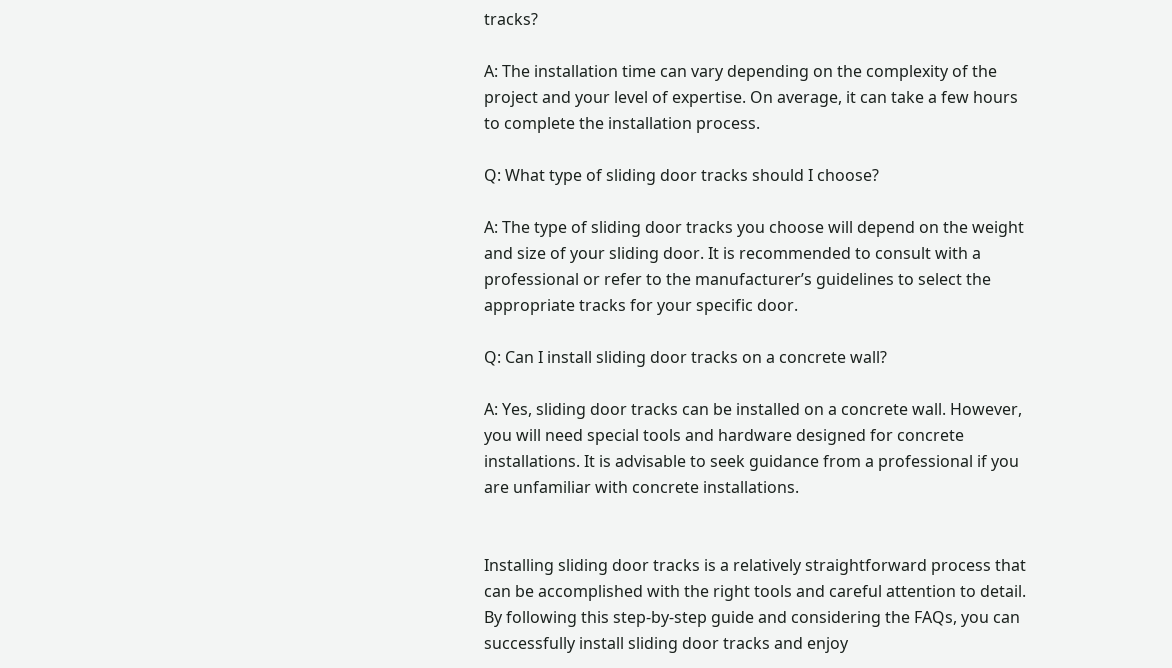tracks?

A: The installation time can vary depending on the complexity of the project and your level of expertise. On average, it can take a few hours to complete the installation process.

Q: What type of sliding door tracks should I choose?

A: The type of sliding door tracks you choose will depend on the weight and size of your sliding door. It is recommended to consult with a professional or refer to the manufacturer’s guidelines to select the appropriate tracks for your specific door.

Q: Can I install sliding door tracks on a concrete wall?

A: Yes, sliding door tracks can be installed on a concrete wall. However, you will need special tools and hardware designed for concrete installations. It is advisable to seek guidance from a professional if you are unfamiliar with concrete installations.


Installing sliding door tracks is a relatively straightforward process that can be accomplished with the right tools and careful attention to detail. By following this step-by-step guide and considering the FAQs, you can successfully install sliding door tracks and enjoy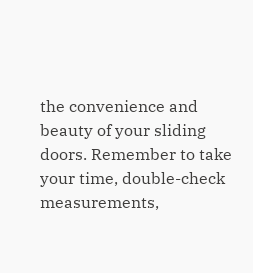the convenience and beauty of your sliding doors. Remember to take your time, double-check measurements,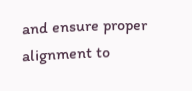and ensure proper alignment to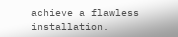achieve a flawless installation.